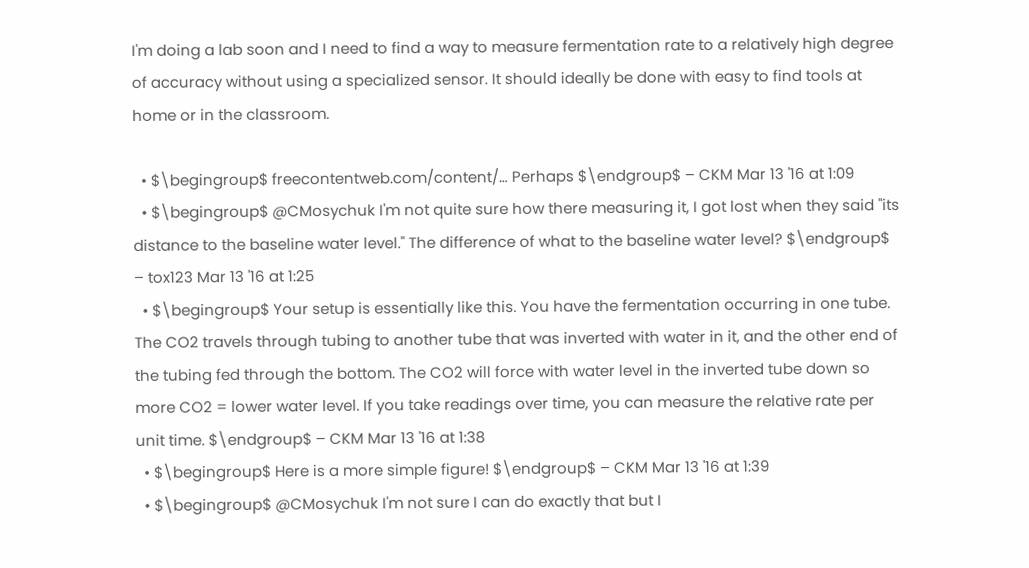I'm doing a lab soon and I need to find a way to measure fermentation rate to a relatively high degree of accuracy without using a specialized sensor. It should ideally be done with easy to find tools at home or in the classroom.

  • $\begingroup$ freecontentweb.com/content/… Perhaps $\endgroup$ – CKM Mar 13 '16 at 1:09
  • $\begingroup$ @CMosychuk I'm not quite sure how there measuring it, I got lost when they said "its distance to the baseline water level." The difference of what to the baseline water level? $\endgroup$ – tox123 Mar 13 '16 at 1:25
  • $\begingroup$ Your setup is essentially like this. You have the fermentation occurring in one tube. The CO2 travels through tubing to another tube that was inverted with water in it, and the other end of the tubing fed through the bottom. The CO2 will force with water level in the inverted tube down so more CO2 = lower water level. If you take readings over time, you can measure the relative rate per unit time. $\endgroup$ – CKM Mar 13 '16 at 1:38
  • $\begingroup$ Here is a more simple figure! $\endgroup$ – CKM Mar 13 '16 at 1:39
  • $\begingroup$ @CMosychuk I'm not sure I can do exactly that but I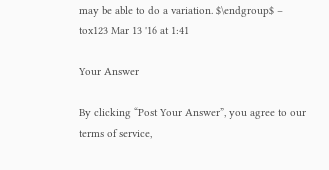may be able to do a variation. $\endgroup$ – tox123 Mar 13 '16 at 1:41

Your Answer

By clicking “Post Your Answer”, you agree to our terms of service,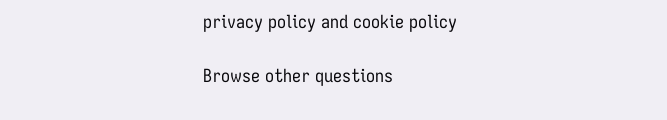privacy policy and cookie policy

Browse other questions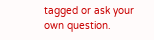tagged or ask your own question.